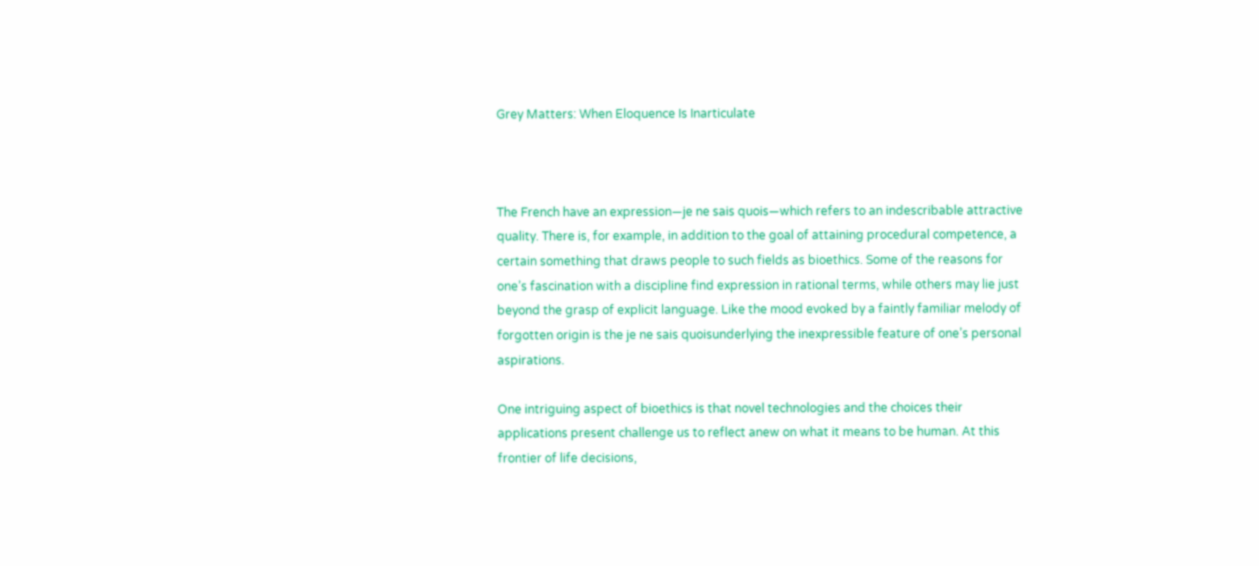Grey Matters: When Eloquence Is Inarticulate



The French have an expression—je ne sais quois—which refers to an indescribable attractive quality. There is, for example, in addition to the goal of attaining procedural competence, a certain something that draws people to such fields as bioethics. Some of the reasons for one’s fascination with a discipline find expression in rational terms, while others may lie just beyond the grasp of explicit language. Like the mood evoked by a faintly familiar melody of forgotten origin is the je ne sais quoisunderlying the inexpressible feature of one’s personal aspirations.

One intriguing aspect of bioethics is that novel technologies and the choices their applications present challenge us to reflect anew on what it means to be human. At this frontier of life decisions,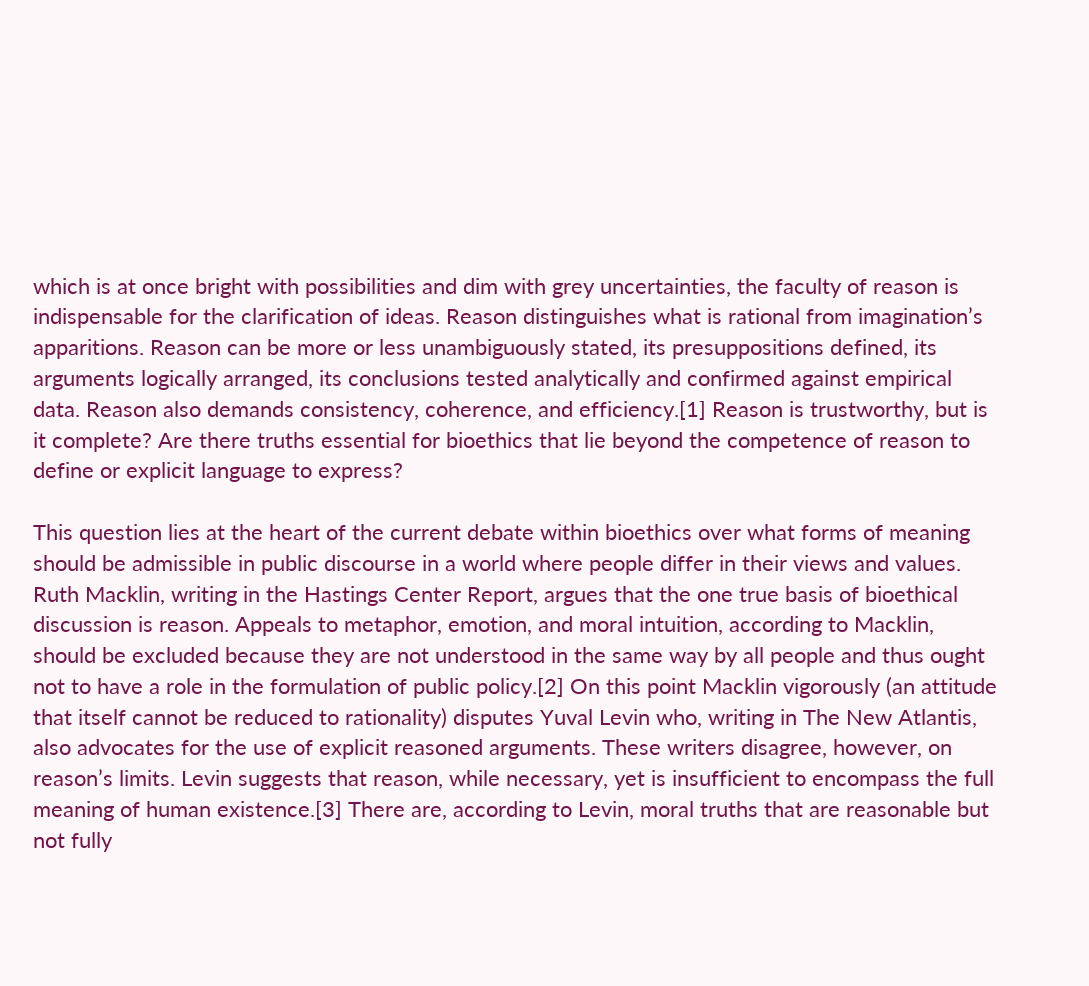which is at once bright with possibilities and dim with grey uncertainties, the faculty of reason is indispensable for the clarification of ideas. Reason distinguishes what is rational from imagination’s apparitions. Reason can be more or less unambiguously stated, its presuppositions defined, its arguments logically arranged, its conclusions tested analytically and confirmed against empirical data. Reason also demands consistency, coherence, and efficiency.[1] Reason is trustworthy, but is it complete? Are there truths essential for bioethics that lie beyond the competence of reason to define or explicit language to express?

This question lies at the heart of the current debate within bioethics over what forms of meaning should be admissible in public discourse in a world where people differ in their views and values. Ruth Macklin, writing in the Hastings Center Report, argues that the one true basis of bioethical discussion is reason. Appeals to metaphor, emotion, and moral intuition, according to Macklin, should be excluded because they are not understood in the same way by all people and thus ought not to have a role in the formulation of public policy.[2] On this point Macklin vigorously (an attitude that itself cannot be reduced to rationality) disputes Yuval Levin who, writing in The New Atlantis, also advocates for the use of explicit reasoned arguments. These writers disagree, however, on reason’s limits. Levin suggests that reason, while necessary, yet is insufficient to encompass the full meaning of human existence.[3] There are, according to Levin, moral truths that are reasonable but not fully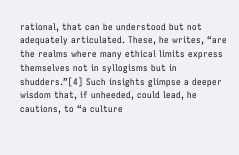rational, that can be understood but not adequately articulated. These, he writes, “are the realms where many ethical limits express themselves not in syllogisms but in shudders.”[4] Such insights glimpse a deeper wisdom that, if unheeded, could lead, he cautions, to “a culture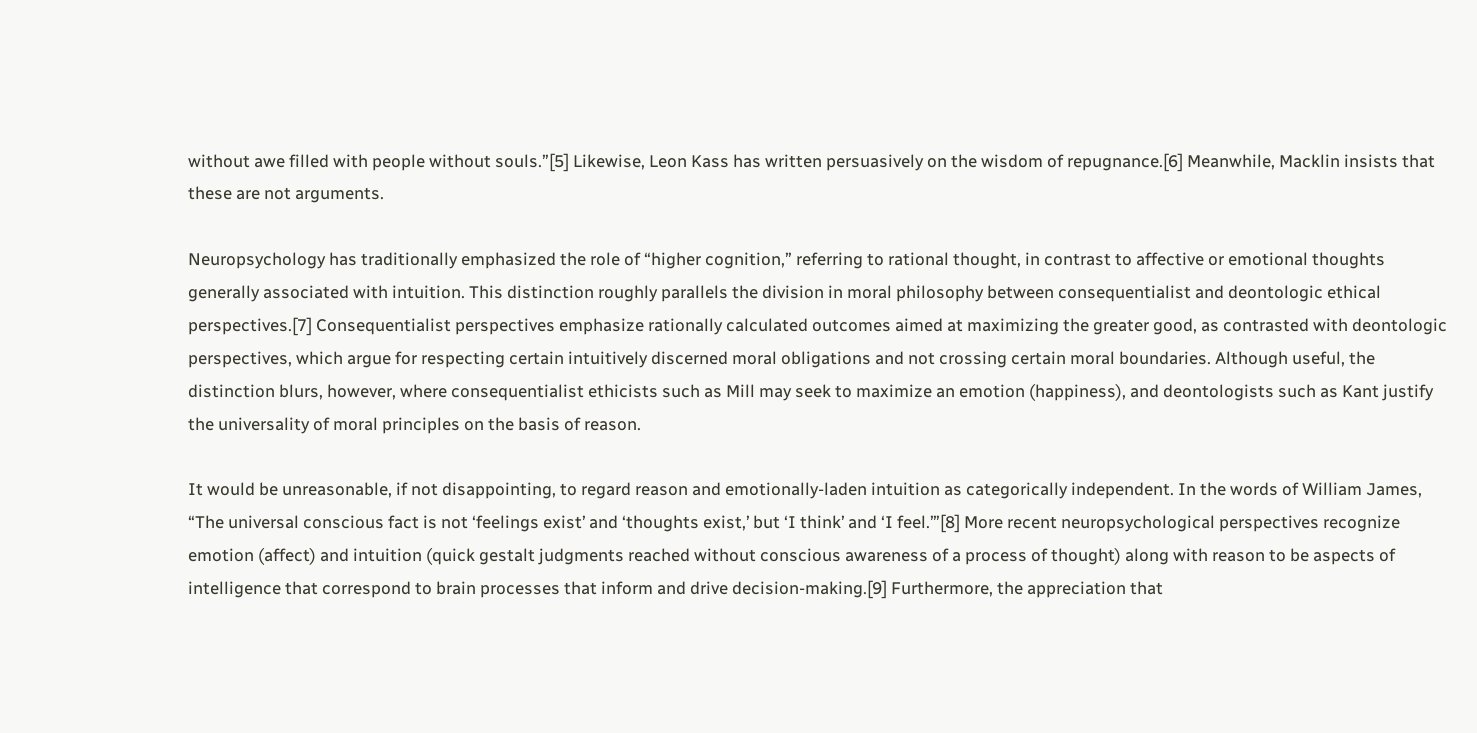without awe filled with people without souls.”[5] Likewise, Leon Kass has written persuasively on the wisdom of repugnance.[6] Meanwhile, Macklin insists that these are not arguments.

Neuropsychology has traditionally emphasized the role of “higher cognition,” referring to rational thought, in contrast to affective or emotional thoughts generally associated with intuition. This distinction roughly parallels the division in moral philosophy between consequentialist and deontologic ethical perspectives.[7] Consequentialist perspectives emphasize rationally calculated outcomes aimed at maximizing the greater good, as contrasted with deontologic perspectives, which argue for respecting certain intuitively discerned moral obligations and not crossing certain moral boundaries. Although useful, the distinction blurs, however, where consequentialist ethicists such as Mill may seek to maximize an emotion (happiness), and deontologists such as Kant justify the universality of moral principles on the basis of reason.

It would be unreasonable, if not disappointing, to regard reason and emotionally-laden intuition as categorically independent. In the words of William James, “The universal conscious fact is not ‘feelings exist’ and ‘thoughts exist,’ but ‘I think’ and ‘I feel.’”[8] More recent neuropsychological perspectives recognize emotion (affect) and intuition (quick gestalt judgments reached without conscious awareness of a process of thought) along with reason to be aspects of intelligence that correspond to brain processes that inform and drive decision-making.[9] Furthermore, the appreciation that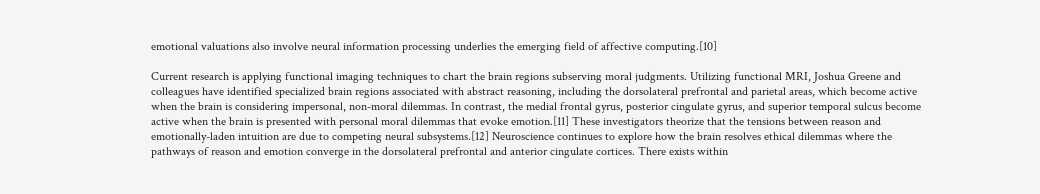emotional valuations also involve neural information processing underlies the emerging field of affective computing.[10]

Current research is applying functional imaging techniques to chart the brain regions subserving moral judgments. Utilizing functional MRI, Joshua Greene and colleagues have identified specialized brain regions associated with abstract reasoning, including the dorsolateral prefrontal and parietal areas, which become active when the brain is considering impersonal, non-moral dilemmas. In contrast, the medial frontal gyrus, posterior cingulate gyrus, and superior temporal sulcus become active when the brain is presented with personal moral dilemmas that evoke emotion.[11] These investigators theorize that the tensions between reason and emotionally-laden intuition are due to competing neural subsystems.[12] Neuroscience continues to explore how the brain resolves ethical dilemmas where the pathways of reason and emotion converge in the dorsolateral prefrontal and anterior cingulate cortices. There exists within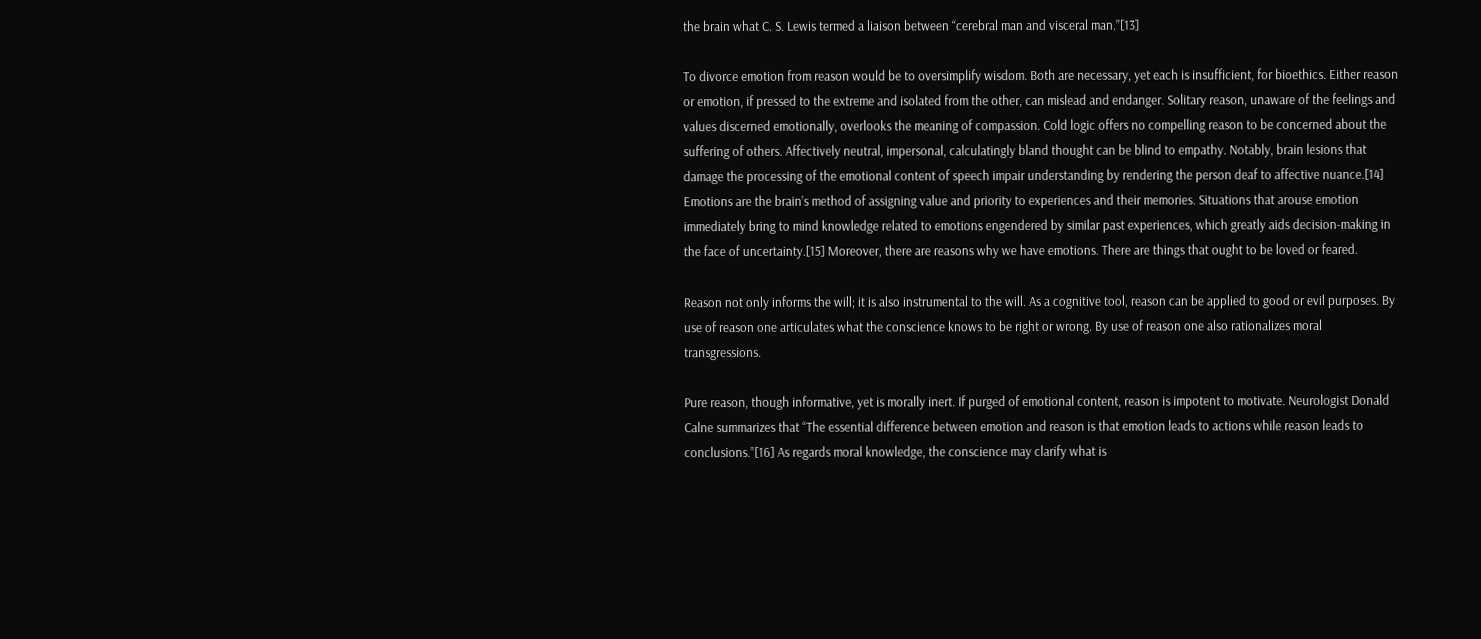the brain what C. S. Lewis termed a liaison between “cerebral man and visceral man.”[13]

To divorce emotion from reason would be to oversimplify wisdom. Both are necessary, yet each is insufficient, for bioethics. Either reason or emotion, if pressed to the extreme and isolated from the other, can mislead and endanger. Solitary reason, unaware of the feelings and values discerned emotionally, overlooks the meaning of compassion. Cold logic offers no compelling reason to be concerned about the suffering of others. Affectively neutral, impersonal, calculatingly bland thought can be blind to empathy. Notably, brain lesions that damage the processing of the emotional content of speech impair understanding by rendering the person deaf to affective nuance.[14] Emotions are the brain’s method of assigning value and priority to experiences and their memories. Situations that arouse emotion immediately bring to mind knowledge related to emotions engendered by similar past experiences, which greatly aids decision-making in the face of uncertainty.[15] Moreover, there are reasons why we have emotions. There are things that ought to be loved or feared.

Reason not only informs the will; it is also instrumental to the will. As a cognitive tool, reason can be applied to good or evil purposes. By use of reason one articulates what the conscience knows to be right or wrong. By use of reason one also rationalizes moral transgressions.

Pure reason, though informative, yet is morally inert. If purged of emotional content, reason is impotent to motivate. Neurologist Donald Calne summarizes that “The essential difference between emotion and reason is that emotion leads to actions while reason leads to conclusions.”[16] As regards moral knowledge, the conscience may clarify what is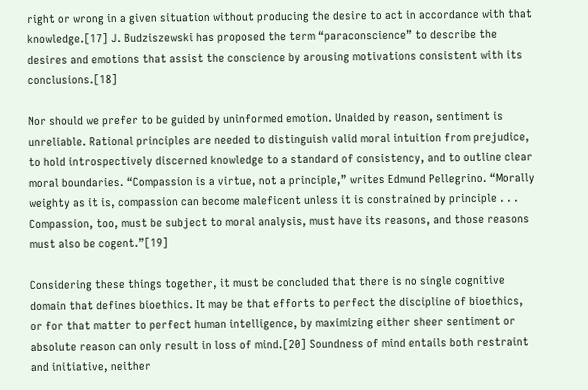right or wrong in a given situation without producing the desire to act in accordance with that knowledge.[17] J. Budziszewski has proposed the term “paraconscience” to describe the desires and emotions that assist the conscience by arousing motivations consistent with its conclusions.[18]

Nor should we prefer to be guided by uninformed emotion. Unaided by reason, sentiment is unreliable. Rational principles are needed to distinguish valid moral intuition from prejudice, to hold introspectively discerned knowledge to a standard of consistency, and to outline clear moral boundaries. “Compassion is a virtue, not a principle,” writes Edmund Pellegrino. “Morally weighty as it is, compassion can become maleficent unless it is constrained by principle . . . Compassion, too, must be subject to moral analysis, must have its reasons, and those reasons must also be cogent.”[19]

Considering these things together, it must be concluded that there is no single cognitive domain that defines bioethics. It may be that efforts to perfect the discipline of bioethics, or for that matter to perfect human intelligence, by maximizing either sheer sentiment or absolute reason can only result in loss of mind.[20] Soundness of mind entails both restraint and initiative, neither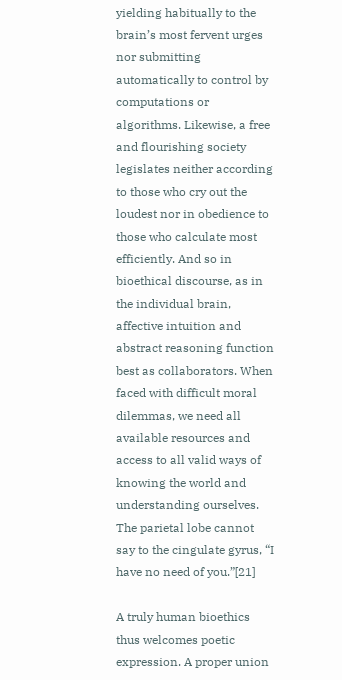yielding habitually to the brain’s most fervent urges nor submitting automatically to control by computations or algorithms. Likewise, a free and flourishing society legislates neither according to those who cry out the loudest nor in obedience to those who calculate most efficiently. And so in bioethical discourse, as in the individual brain, affective intuition and abstract reasoning function best as collaborators. When faced with difficult moral dilemmas, we need all available resources and access to all valid ways of knowing the world and understanding ourselves. The parietal lobe cannot say to the cingulate gyrus, “I have no need of you.”[21]

A truly human bioethics thus welcomes poetic expression. A proper union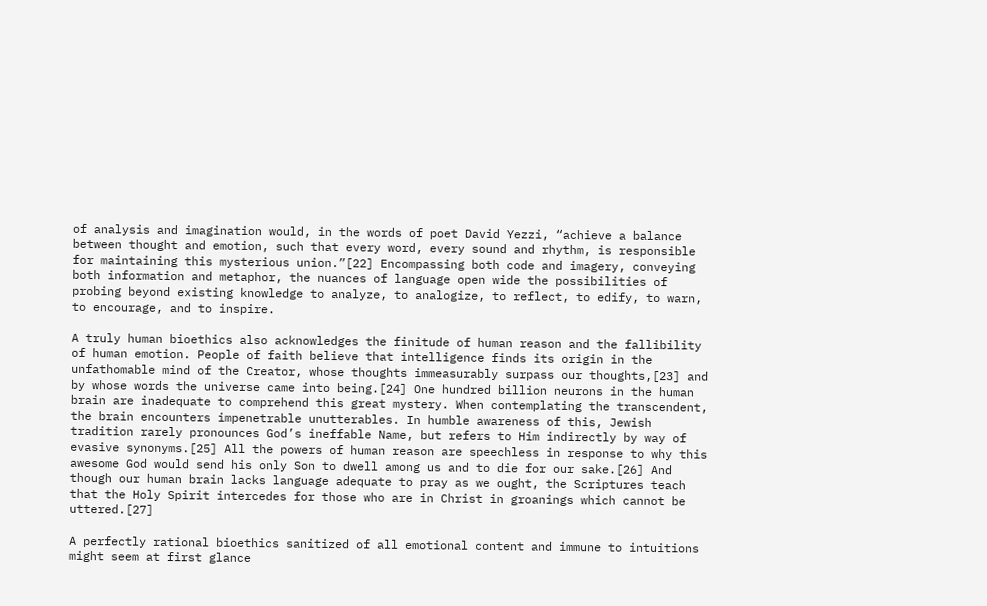of analysis and imagination would, in the words of poet David Yezzi, “achieve a balance between thought and emotion, such that every word, every sound and rhythm, is responsible for maintaining this mysterious union.”[22] Encompassing both code and imagery, conveying both information and metaphor, the nuances of language open wide the possibilities of probing beyond existing knowledge to analyze, to analogize, to reflect, to edify, to warn, to encourage, and to inspire.

A truly human bioethics also acknowledges the finitude of human reason and the fallibility of human emotion. People of faith believe that intelligence finds its origin in the unfathomable mind of the Creator, whose thoughts immeasurably surpass our thoughts,[23] and by whose words the universe came into being.[24] One hundred billion neurons in the human brain are inadequate to comprehend this great mystery. When contemplating the transcendent, the brain encounters impenetrable unutterables. In humble awareness of this, Jewish tradition rarely pronounces God’s ineffable Name, but refers to Him indirectly by way of evasive synonyms.[25] All the powers of human reason are speechless in response to why this awesome God would send his only Son to dwell among us and to die for our sake.[26] And though our human brain lacks language adequate to pray as we ought, the Scriptures teach that the Holy Spirit intercedes for those who are in Christ in groanings which cannot be uttered.[27]

A perfectly rational bioethics sanitized of all emotional content and immune to intuitions might seem at first glance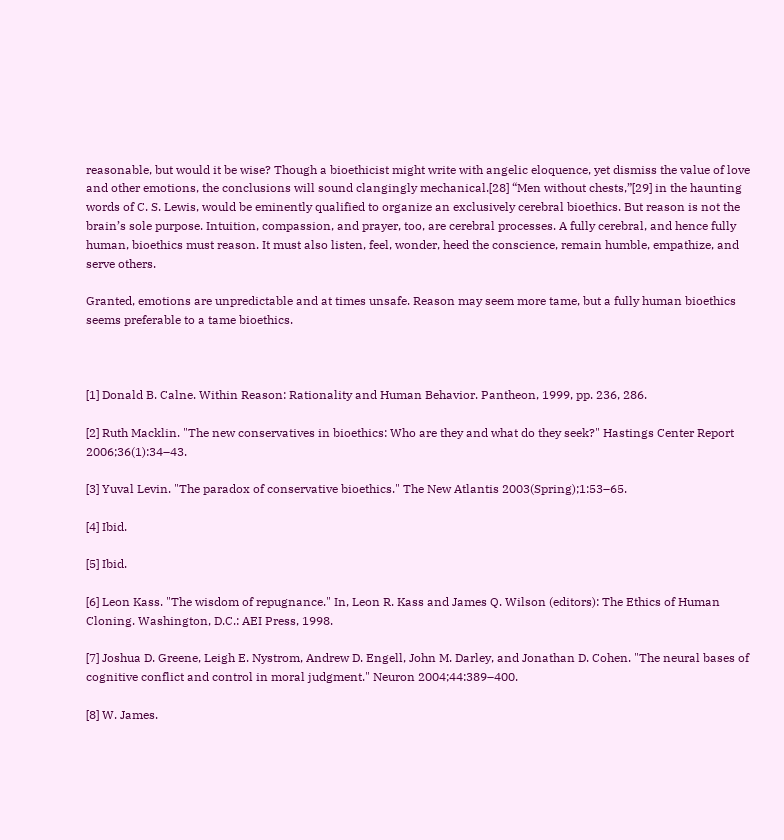reasonable, but would it be wise? Though a bioethicist might write with angelic eloquence, yet dismiss the value of love and other emotions, the conclusions will sound clangingly mechanical.[28] “Men without chests,”[29] in the haunting words of C. S. Lewis, would be eminently qualified to organize an exclusively cerebral bioethics. But reason is not the brain’s sole purpose. Intuition, compassion, and prayer, too, are cerebral processes. A fully cerebral, and hence fully human, bioethics must reason. It must also listen, feel, wonder, heed the conscience, remain humble, empathize, and serve others.

Granted, emotions are unpredictable and at times unsafe. Reason may seem more tame, but a fully human bioethics seems preferable to a tame bioethics.



[1] Donald B. Calne. Within Reason: Rationality and Human Behavior. Pantheon, 1999, pp. 236, 286.

[2] Ruth Macklin. "The new conservatives in bioethics: Who are they and what do they seek?" Hastings Center Report 2006;36(1):34–43.

[3] Yuval Levin. "The paradox of conservative bioethics." The New Atlantis 2003(Spring);1:53–65.

[4] Ibid.

[5] Ibid.

[6] Leon Kass. "The wisdom of repugnance." In, Leon R. Kass and James Q. Wilson (editors): The Ethics of Human Cloning. Washington, D.C.: AEI Press, 1998.

[7] Joshua D. Greene, Leigh E. Nystrom, Andrew D. Engell, John M. Darley, and Jonathan D. Cohen. "The neural bases of cognitive conflict and control in moral judgment." Neuron 2004;44:389–400.

[8] W. James.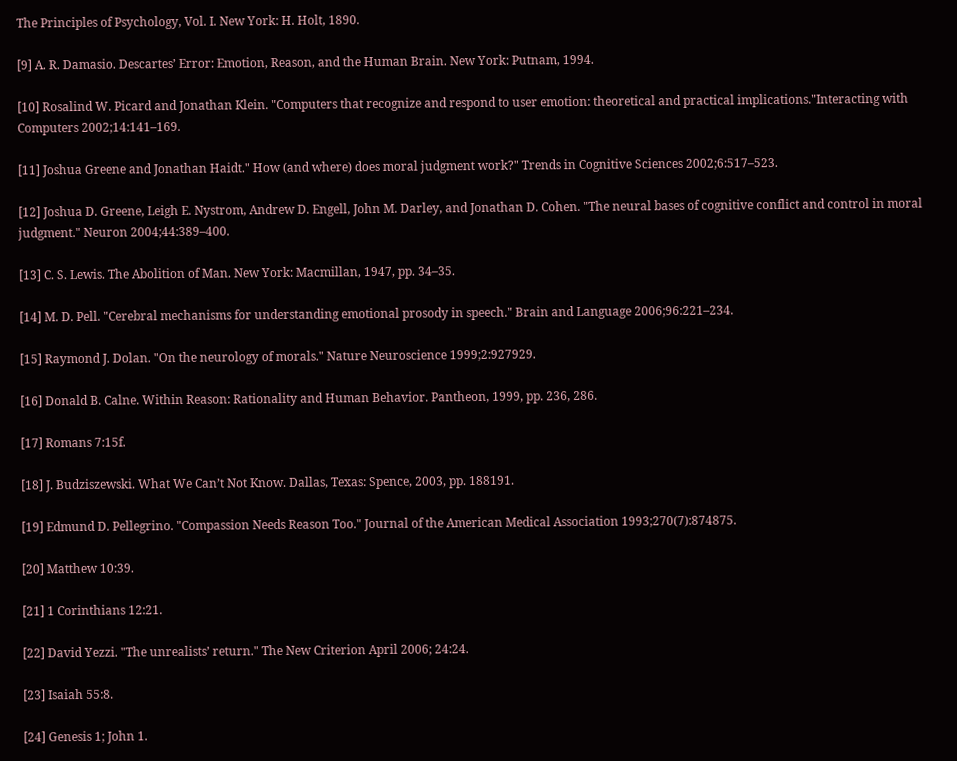The Principles of Psychology, Vol. I. New York: H. Holt, 1890.

[9] A. R. Damasio. Descartes’ Error: Emotion, Reason, and the Human Brain. New York: Putnam, 1994.

[10] Rosalind W. Picard and Jonathan Klein. "Computers that recognize and respond to user emotion: theoretical and practical implications."Interacting with Computers 2002;14:141–169.

[11] Joshua Greene and Jonathan Haidt." How (and where) does moral judgment work?" Trends in Cognitive Sciences 2002;6:517–523.

[12] Joshua D. Greene, Leigh E. Nystrom, Andrew D. Engell, John M. Darley, and Jonathan D. Cohen. "The neural bases of cognitive conflict and control in moral judgment." Neuron 2004;44:389–400.

[13] C. S. Lewis. The Abolition of Man. New York: Macmillan, 1947, pp. 34–35.

[14] M. D. Pell. "Cerebral mechanisms for understanding emotional prosody in speech." Brain and Language 2006;96:221–234.

[15] Raymond J. Dolan. "On the neurology of morals." Nature Neuroscience 1999;2:927929.

[16] Donald B. Calne. Within Reason: Rationality and Human Behavior. Pantheon, 1999, pp. 236, 286.

[17] Romans 7:15f.

[18] J. Budziszewski. What We Can’t Not Know. Dallas, Texas: Spence, 2003, pp. 188191.

[19] Edmund D. Pellegrino. "Compassion Needs Reason Too." Journal of the American Medical Association 1993;270(7):874875.

[20] Matthew 10:39.

[21] 1 Corinthians 12:21.

[22] David Yezzi. "The unrealists’ return." The New Criterion April 2006; 24:24.

[23] Isaiah 55:8.

[24] Genesis 1; John 1.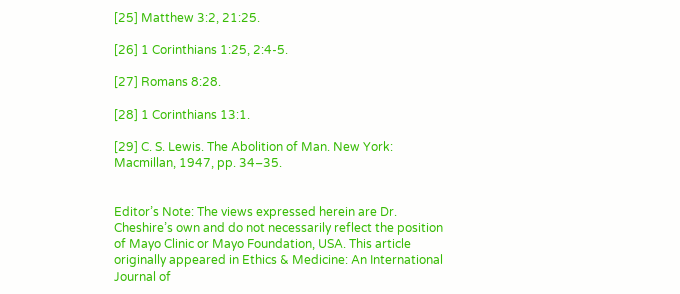[25] Matthew 3:2, 21:25.

[26] 1 Corinthians 1:25, 2:4-5.

[27] Romans 8:28.

[28] 1 Corinthians 13:1.

[29] C. S. Lewis. The Abolition of Man. New York: Macmillan, 1947, pp. 34–35.


Editor’s Note: The views expressed herein are Dr. Cheshire’s own and do not necessarily reflect the position of Mayo Clinic or Mayo Foundation, USA. This article originally appeared in Ethics & Medicine: An International Journal of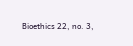Bioethics 22, no. 3,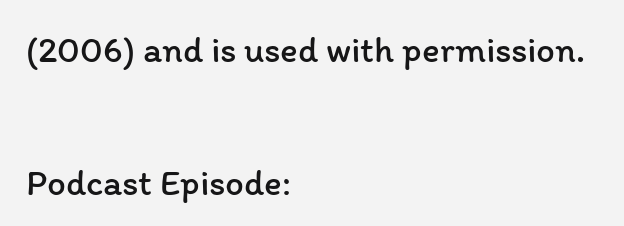(2006) and is used with permission.


Podcast Episode: